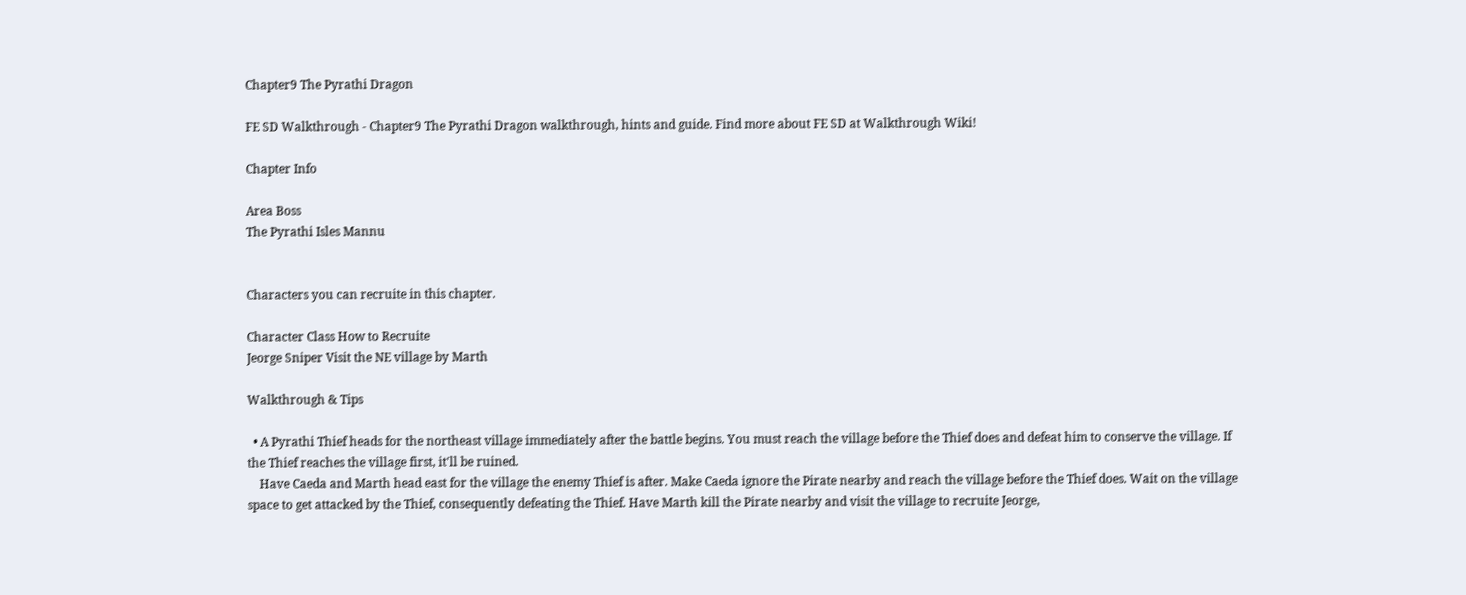Chapter9 The Pyrathi Dragon

FE SD Walkthrough - Chapter9 The Pyrathi Dragon walkthrough, hints and guide. Find more about FE SD at Walkthrough Wiki!

Chapter Info

Area Boss
The Pyrathi Isles Mannu


Characters you can recruite in this chapter.

Character Class How to Recruite
Jeorge Sniper Visit the NE village by Marth

Walkthrough & Tips

  • A Pyrathi Thief heads for the northeast village immediately after the battle begins. You must reach the village before the Thief does and defeat him to conserve the village. If the Thief reaches the village first, it'll be ruined.
    Have Caeda and Marth head east for the village the enemy Thief is after. Make Caeda ignore the Pirate nearby and reach the village before the Thief does. Wait on the village space to get attacked by the Thief, consequently defeating the Thief. Have Marth kill the Pirate nearby and visit the village to recruite Jeorge,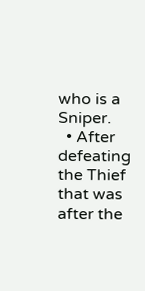who is a Sniper.
  • After defeating the Thief that was after the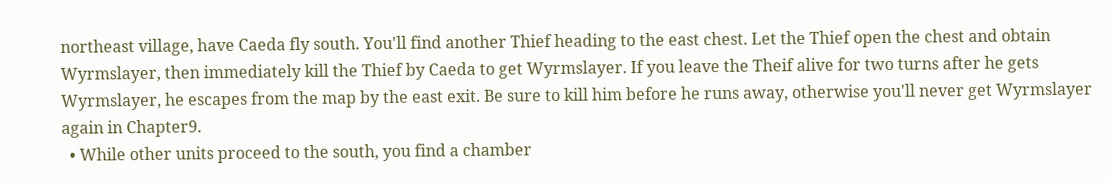northeast village, have Caeda fly south. You'll find another Thief heading to the east chest. Let the Thief open the chest and obtain Wyrmslayer, then immediately kill the Thief by Caeda to get Wyrmslayer. If you leave the Theif alive for two turns after he gets Wyrmslayer, he escapes from the map by the east exit. Be sure to kill him before he runs away, otherwise you'll never get Wyrmslayer again in Chapter9.
  • While other units proceed to the south, you find a chamber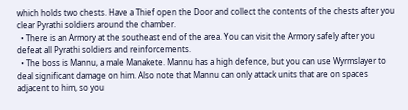which holds two chests. Have a Thief open the Door and collect the contents of the chests after you clear Pyrathi soldiers around the chamber.
  • There is an Armory at the southeast end of the area. You can visit the Armory safely after you defeat all Pyrathi soldiers and reinforcements.
  • The boss is Mannu, a male Manakete. Mannu has a high defence, but you can use Wyrmslayer to deal significant damage on him. Also note that Mannu can only attack units that are on spaces adjacent to him, so you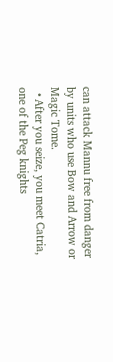can attack Mannu free from danger by units who use Bow and Arrow or Magic Tome.
  • After you seize, you meet Catria, one of the Peg knights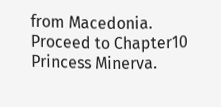from Macedonia. Proceed to Chapter10 Princess Minerva.